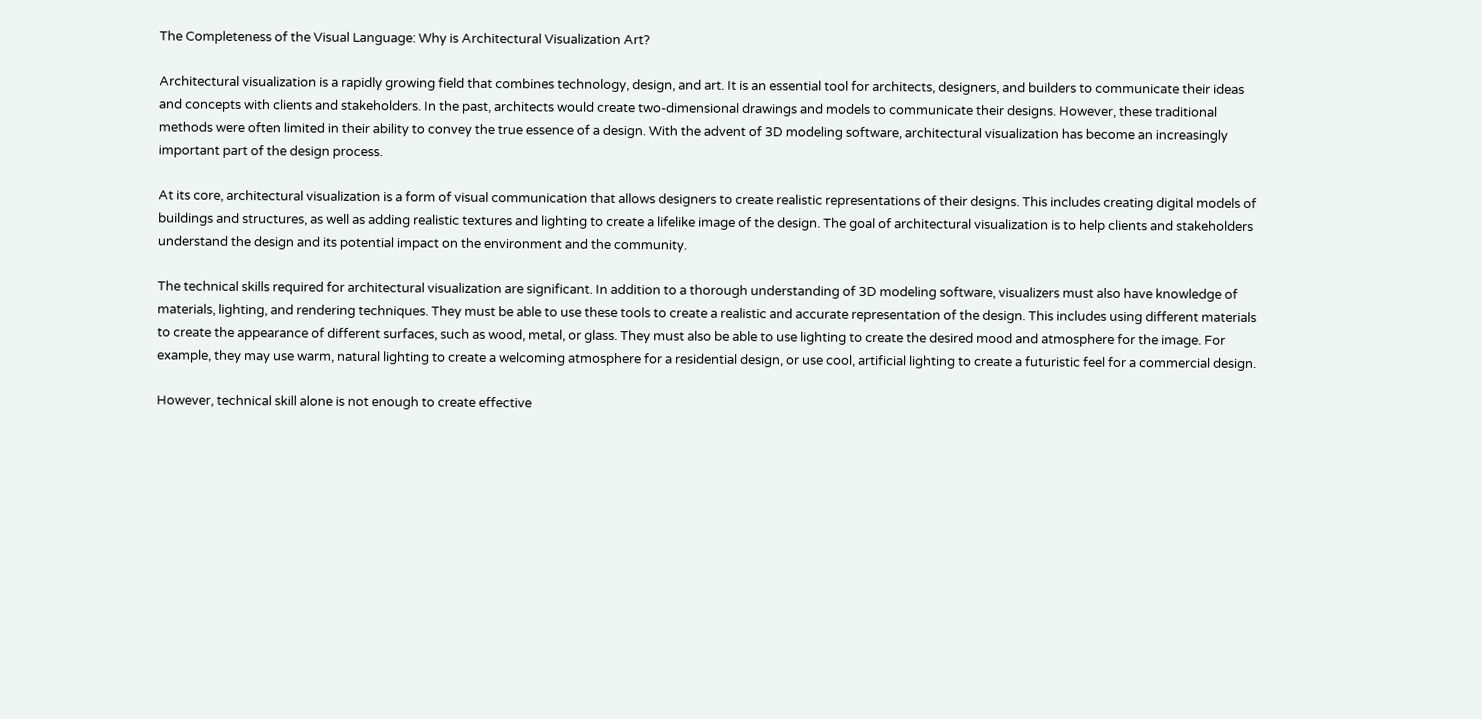The Completeness of the Visual Language: Why is Architectural Visualization Art?

Architectural visualization is a rapidly growing field that combines technology, design, and art. It is an essential tool for architects, designers, and builders to communicate their ideas and concepts with clients and stakeholders. In the past, architects would create two-dimensional drawings and models to communicate their designs. However, these traditional methods were often limited in their ability to convey the true essence of a design. With the advent of 3D modeling software, architectural visualization has become an increasingly important part of the design process.

At its core, architectural visualization is a form of visual communication that allows designers to create realistic representations of their designs. This includes creating digital models of buildings and structures, as well as adding realistic textures and lighting to create a lifelike image of the design. The goal of architectural visualization is to help clients and stakeholders understand the design and its potential impact on the environment and the community.

The technical skills required for architectural visualization are significant. In addition to a thorough understanding of 3D modeling software, visualizers must also have knowledge of materials, lighting, and rendering techniques. They must be able to use these tools to create a realistic and accurate representation of the design. This includes using different materials to create the appearance of different surfaces, such as wood, metal, or glass. They must also be able to use lighting to create the desired mood and atmosphere for the image. For example, they may use warm, natural lighting to create a welcoming atmosphere for a residential design, or use cool, artificial lighting to create a futuristic feel for a commercial design.

However, technical skill alone is not enough to create effective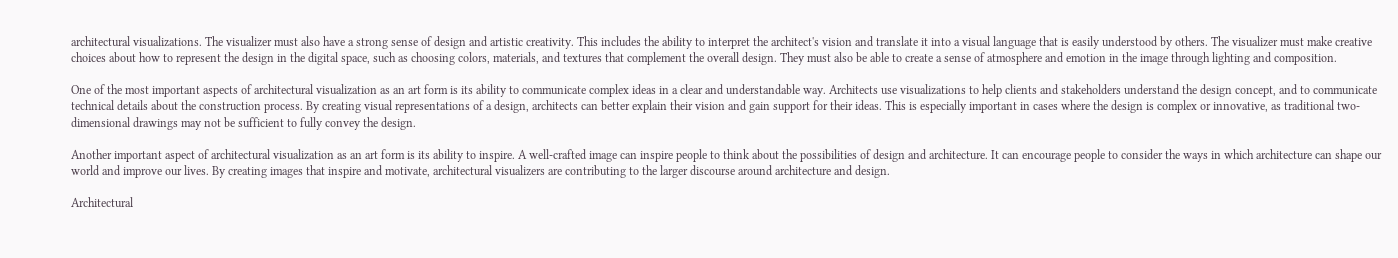architectural visualizations. The visualizer must also have a strong sense of design and artistic creativity. This includes the ability to interpret the architect's vision and translate it into a visual language that is easily understood by others. The visualizer must make creative choices about how to represent the design in the digital space, such as choosing colors, materials, and textures that complement the overall design. They must also be able to create a sense of atmosphere and emotion in the image through lighting and composition.

One of the most important aspects of architectural visualization as an art form is its ability to communicate complex ideas in a clear and understandable way. Architects use visualizations to help clients and stakeholders understand the design concept, and to communicate technical details about the construction process. By creating visual representations of a design, architects can better explain their vision and gain support for their ideas. This is especially important in cases where the design is complex or innovative, as traditional two-dimensional drawings may not be sufficient to fully convey the design.

Another important aspect of architectural visualization as an art form is its ability to inspire. A well-crafted image can inspire people to think about the possibilities of design and architecture. It can encourage people to consider the ways in which architecture can shape our world and improve our lives. By creating images that inspire and motivate, architectural visualizers are contributing to the larger discourse around architecture and design.

Architectural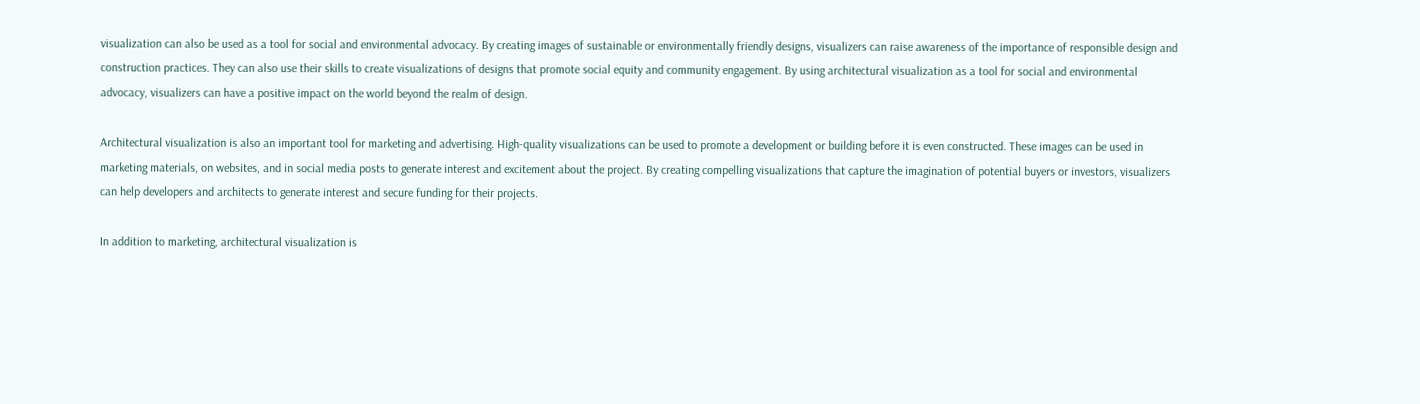visualization can also be used as a tool for social and environmental advocacy. By creating images of sustainable or environmentally friendly designs, visualizers can raise awareness of the importance of responsible design and construction practices. They can also use their skills to create visualizations of designs that promote social equity and community engagement. By using architectural visualization as a tool for social and environmental advocacy, visualizers can have a positive impact on the world beyond the realm of design.

Architectural visualization is also an important tool for marketing and advertising. High-quality visualizations can be used to promote a development or building before it is even constructed. These images can be used in marketing materials, on websites, and in social media posts to generate interest and excitement about the project. By creating compelling visualizations that capture the imagination of potential buyers or investors, visualizers can help developers and architects to generate interest and secure funding for their projects.

In addition to marketing, architectural visualization is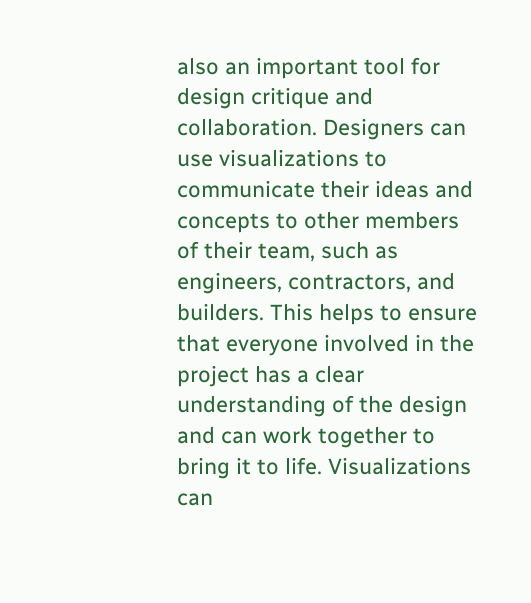also an important tool for design critique and collaboration. Designers can use visualizations to communicate their ideas and concepts to other members of their team, such as engineers, contractors, and builders. This helps to ensure that everyone involved in the project has a clear understanding of the design and can work together to bring it to life. Visualizations can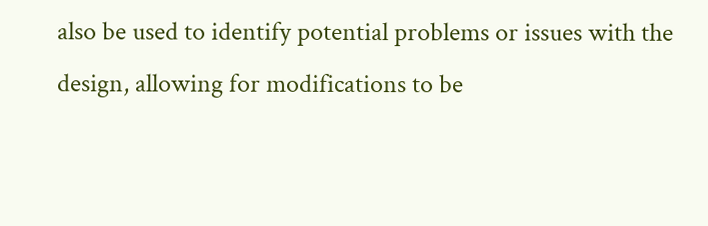also be used to identify potential problems or issues with the design, allowing for modifications to be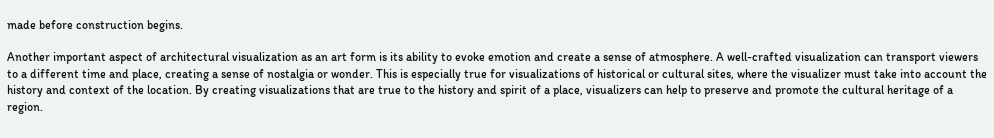made before construction begins.

Another important aspect of architectural visualization as an art form is its ability to evoke emotion and create a sense of atmosphere. A well-crafted visualization can transport viewers to a different time and place, creating a sense of nostalgia or wonder. This is especially true for visualizations of historical or cultural sites, where the visualizer must take into account the history and context of the location. By creating visualizations that are true to the history and spirit of a place, visualizers can help to preserve and promote the cultural heritage of a region.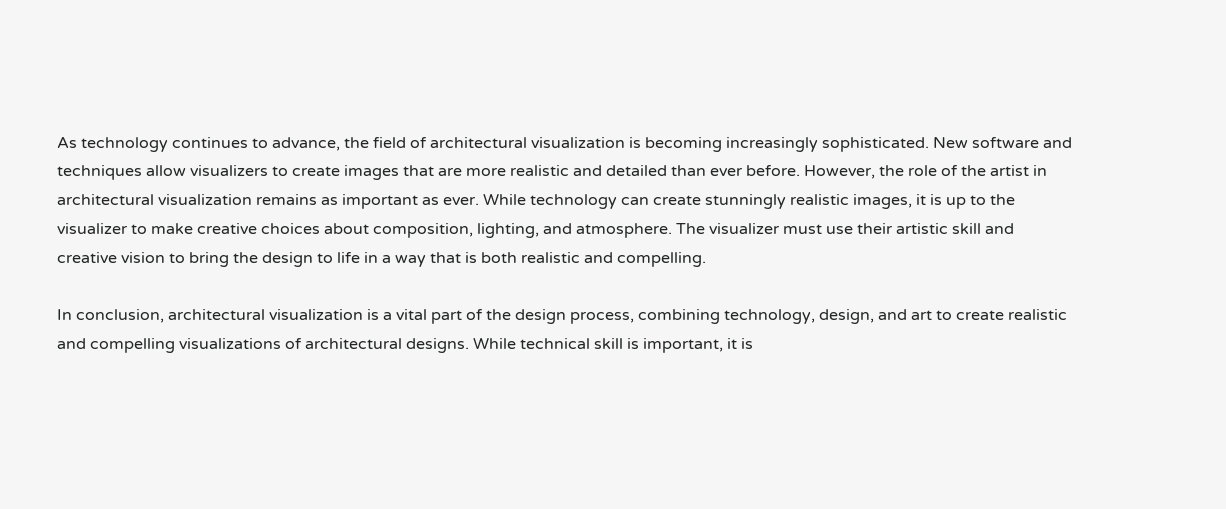As technology continues to advance, the field of architectural visualization is becoming increasingly sophisticated. New software and techniques allow visualizers to create images that are more realistic and detailed than ever before. However, the role of the artist in architectural visualization remains as important as ever. While technology can create stunningly realistic images, it is up to the visualizer to make creative choices about composition, lighting, and atmosphere. The visualizer must use their artistic skill and creative vision to bring the design to life in a way that is both realistic and compelling.

In conclusion, architectural visualization is a vital part of the design process, combining technology, design, and art to create realistic and compelling visualizations of architectural designs. While technical skill is important, it is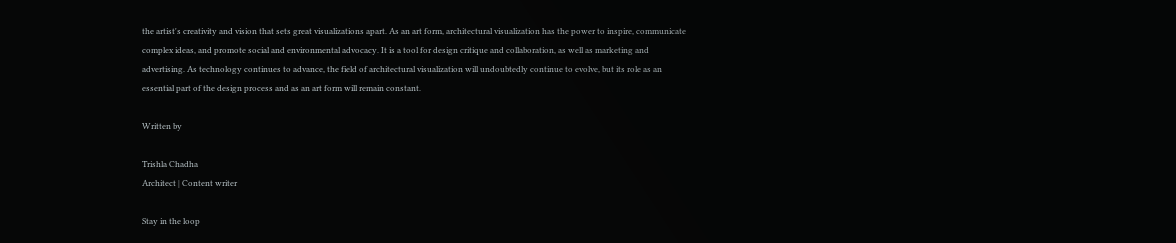the artist's creativity and vision that sets great visualizations apart. As an art form, architectural visualization has the power to inspire, communicate complex ideas, and promote social and environmental advocacy. It is a tool for design critique and collaboration, as well as marketing and advertising. As technology continues to advance, the field of architectural visualization will undoubtedly continue to evolve, but its role as an essential part of the design process and as an art form will remain constant.

Written by

Trishla Chadha
Architect | Content writer

Stay in the loop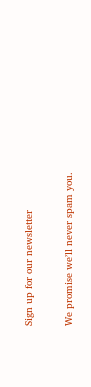Sign up for our newsletter

We promise weʼll never spam you.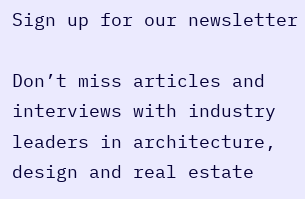Sign up for our newsletter

Don’t miss articles and interviews with industry leaders in architecture, design and real estate